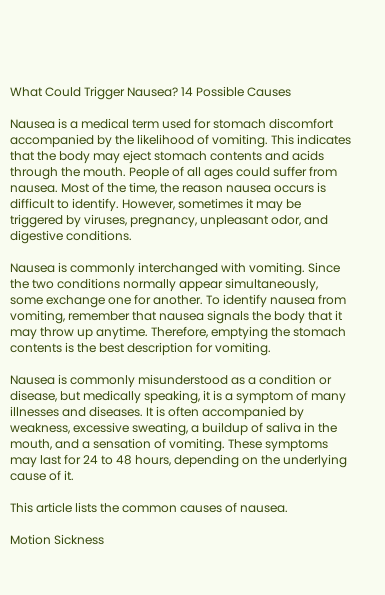What Could Trigger Nausea? 14 Possible Causes

Nausea is a medical term used for stomach discomfort accompanied by the likelihood of vomiting. This indicates that the body may eject stomach contents and acids through the mouth. People of all ages could suffer from nausea. Most of the time, the reason nausea occurs is difficult to identify. However, sometimes it may be triggered by viruses, pregnancy, unpleasant odor, and digestive conditions.

Nausea is commonly interchanged with vomiting. Since the two conditions normally appear simultaneously, some exchange one for another. To identify nausea from vomiting, remember that nausea signals the body that it may throw up anytime. Therefore, emptying the stomach contents is the best description for vomiting.

Nausea is commonly misunderstood as a condition or disease, but medically speaking, it is a symptom of many illnesses and diseases. It is often accompanied by weakness, excessive sweating, a buildup of saliva in the mouth, and a sensation of vomiting. These symptoms may last for 24 to 48 hours, depending on the underlying cause of it.

This article lists the common causes of nausea.

Motion Sickness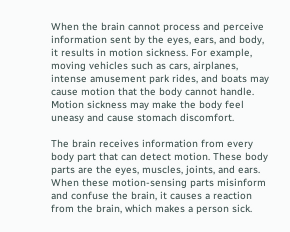When the brain cannot process and perceive information sent by the eyes, ears, and body, it results in motion sickness. For example, moving vehicles such as cars, airplanes, intense amusement park rides, and boats may cause motion that the body cannot handle. Motion sickness may make the body feel uneasy and cause stomach discomfort.

The brain receives information from every body part that can detect motion. These body parts are the eyes, muscles, joints, and ears. When these motion-sensing parts misinform and confuse the brain, it causes a reaction from the brain, which makes a person sick.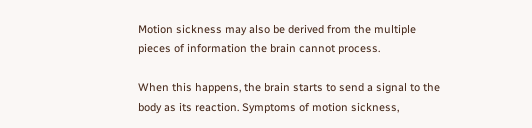Motion sickness may also be derived from the multiple pieces of information the brain cannot process.

When this happens, the brain starts to send a signal to the body as its reaction. Symptoms of motion sickness,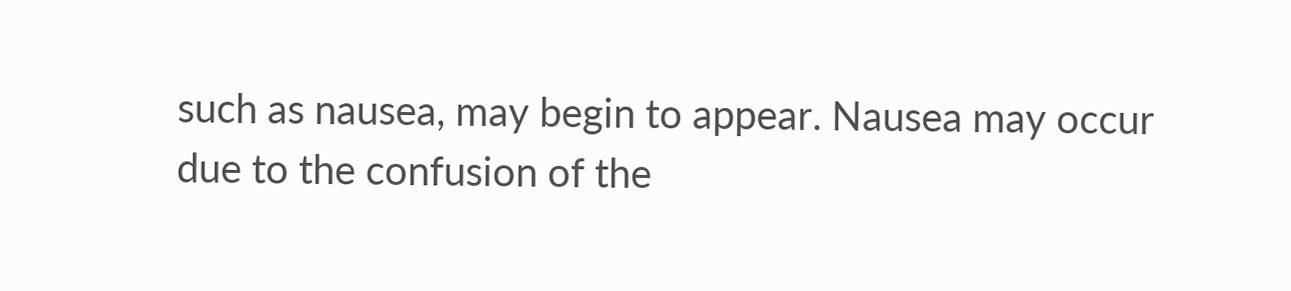such as nausea, may begin to appear. Nausea may occur due to the confusion of the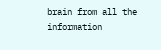brain from all the information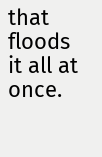that floods it all at once.